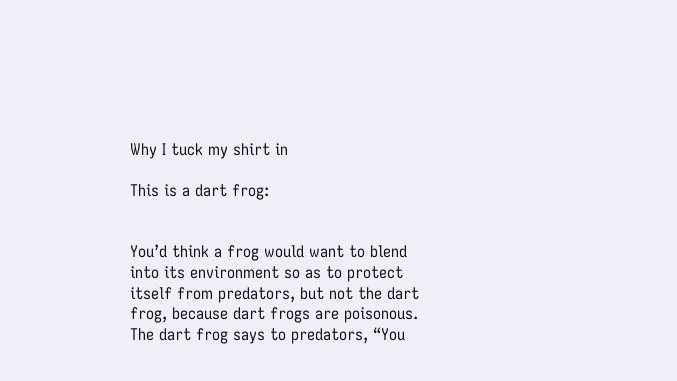Why I tuck my shirt in

This is a dart frog:


You’d think a frog would want to blend into its environment so as to protect itself from predators, but not the dart frog, because dart frogs are poisonous. The dart frog says to predators, “You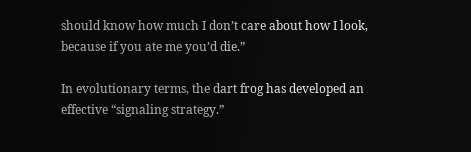should know how much I don’t care about how I look, because if you ate me you’d die.”

In evolutionary terms, the dart frog has developed an effective “signaling strategy.”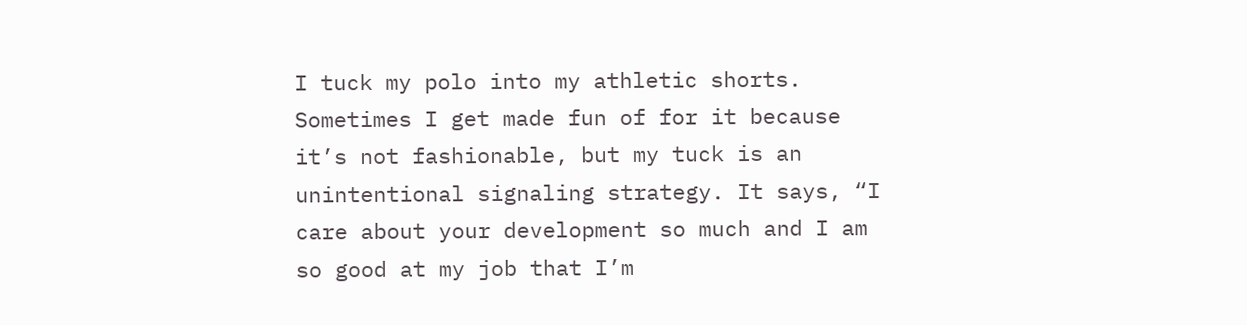I tuck my polo into my athletic shorts. Sometimes I get made fun of for it because it’s not fashionable, but my tuck is an unintentional signaling strategy. It says, “I care about your development so much and I am so good at my job that I’m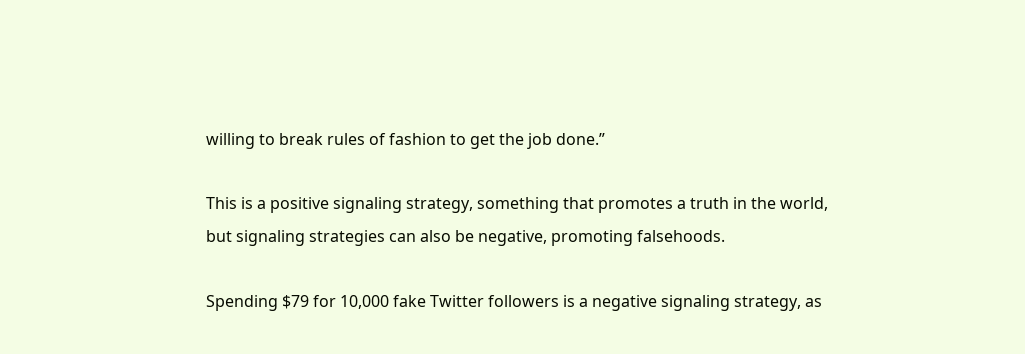willing to break rules of fashion to get the job done.”

This is a positive signaling strategy, something that promotes a truth in the world, but signaling strategies can also be negative, promoting falsehoods.

Spending $79 for 10,000 fake Twitter followers is a negative signaling strategy, as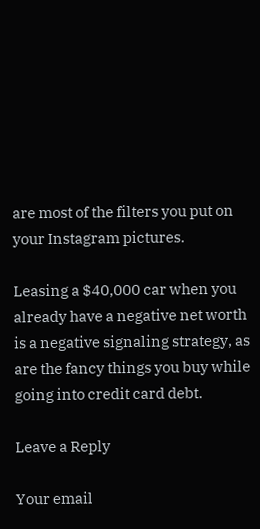are most of the filters you put on your Instagram pictures.

Leasing a $40,000 car when you already have a negative net worth is a negative signaling strategy, as are the fancy things you buy while going into credit card debt.

Leave a Reply

Your email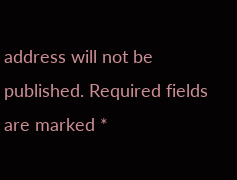address will not be published. Required fields are marked *